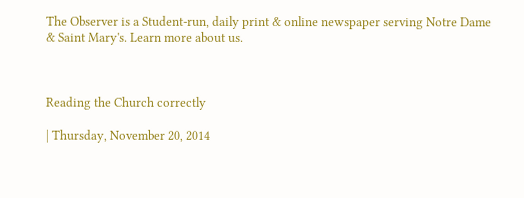The Observer is a Student-run, daily print & online newspaper serving Notre Dame & Saint Mary's. Learn more about us.



Reading the Church correctly

| Thursday, November 20, 2014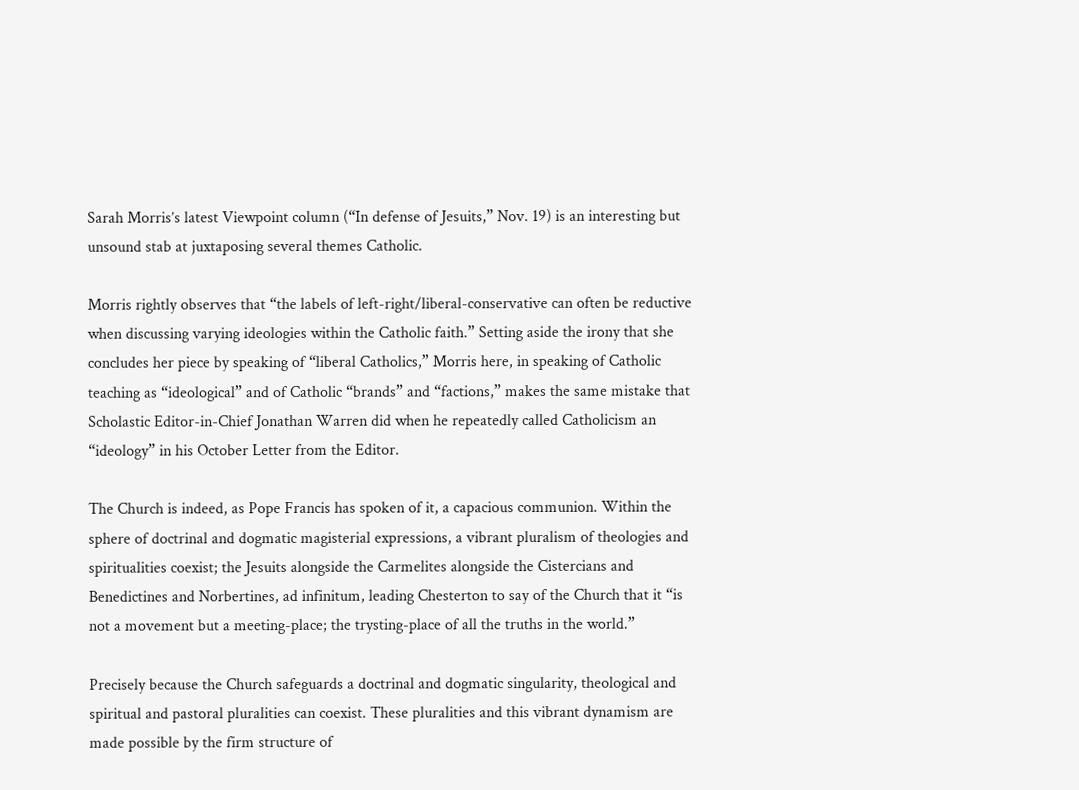Sarah Morris’s latest Viewpoint column (“In defense of Jesuits,” Nov. 19) is an interesting but unsound stab at juxtaposing several themes Catholic.

Morris rightly observes that “the labels of left-right/liberal-conservative can often be reductive when discussing varying ideologies within the Catholic faith.” Setting aside the irony that she concludes her piece by speaking of “liberal Catholics,” Morris here, in speaking of Catholic teaching as “ideological” and of Catholic “brands” and “factions,” makes the same mistake that Scholastic Editor-in-Chief Jonathan Warren did when he repeatedly called Catholicism an “ideology” in his October Letter from the Editor.

The Church is indeed, as Pope Francis has spoken of it, a capacious communion. Within the sphere of doctrinal and dogmatic magisterial expressions, a vibrant pluralism of theologies and spiritualities coexist; the Jesuits alongside the Carmelites alongside the Cistercians and Benedictines and Norbertines, ad infinitum, leading Chesterton to say of the Church that it “is not a movement but a meeting-place; the trysting-place of all the truths in the world.”

Precisely because the Church safeguards a doctrinal and dogmatic singularity, theological and spiritual and pastoral pluralities can coexist. These pluralities and this vibrant dynamism are made possible by the firm structure of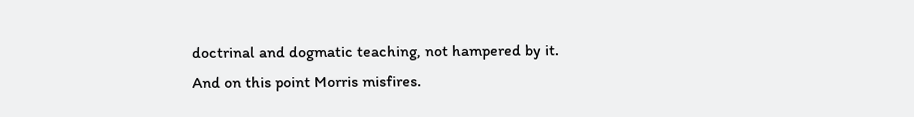doctrinal and dogmatic teaching, not hampered by it. And on this point Morris misfires.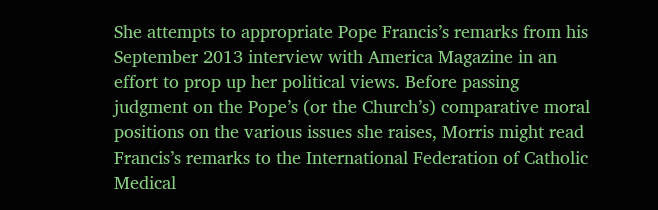She attempts to appropriate Pope Francis’s remarks from his September 2013 interview with America Magazine in an effort to prop up her political views. Before passing judgment on the Pope’s (or the Church’s) comparative moral positions on the various issues she raises, Morris might read Francis’s remarks to the International Federation of Catholic Medical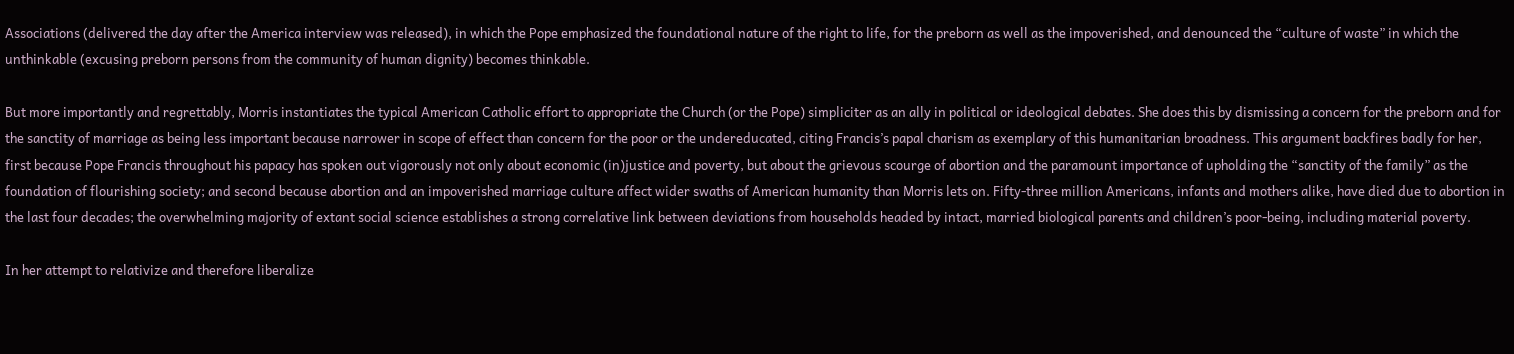Associations (delivered the day after the America interview was released), in which the Pope emphasized the foundational nature of the right to life, for the preborn as well as the impoverished, and denounced the “culture of waste” in which the unthinkable (excusing preborn persons from the community of human dignity) becomes thinkable.

But more importantly and regrettably, Morris instantiates the typical American Catholic effort to appropriate the Church (or the Pope) simpliciter as an ally in political or ideological debates. She does this by dismissing a concern for the preborn and for the sanctity of marriage as being less important because narrower in scope of effect than concern for the poor or the undereducated, citing Francis’s papal charism as exemplary of this humanitarian broadness. This argument backfires badly for her, first because Pope Francis throughout his papacy has spoken out vigorously not only about economic (in)justice and poverty, but about the grievous scourge of abortion and the paramount importance of upholding the “sanctity of the family” as the foundation of flourishing society; and second because abortion and an impoverished marriage culture affect wider swaths of American humanity than Morris lets on. Fifty-three million Americans, infants and mothers alike, have died due to abortion in the last four decades; the overwhelming majority of extant social science establishes a strong correlative link between deviations from households headed by intact, married biological parents and children’s poor-being, including material poverty.

In her attempt to relativize and therefore liberalize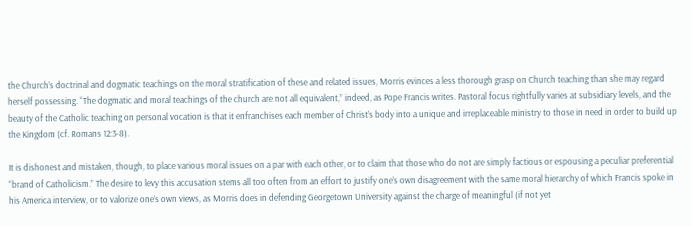the Church’s doctrinal and dogmatic teachings on the moral stratification of these and related issues, Morris evinces a less thorough grasp on Church teaching than she may regard herself possessing. “The dogmatic and moral teachings of the church are not all equivalent,” indeed, as Pope Francis writes. Pastoral focus rightfully varies at subsidiary levels, and the beauty of the Catholic teaching on personal vocation is that it enfranchises each member of Christ’s body into a unique and irreplaceable ministry to those in need in order to build up the Kingdom (cf. Romans 12:3-8).

It is dishonest and mistaken, though, to place various moral issues on a par with each other, or to claim that those who do not are simply factious or espousing a peculiar preferential “brand of Catholicism.” The desire to levy this accusation stems all too often from an effort to justify one’s own disagreement with the same moral hierarchy of which Francis spoke in his America interview, or to valorize one’s own views, as Morris does in defending Georgetown University against the charge of meaningful (if not yet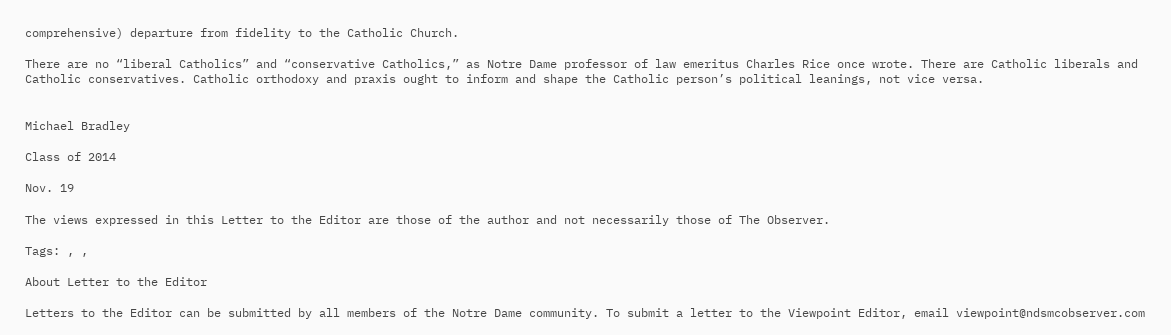comprehensive) departure from fidelity to the Catholic Church.

There are no “liberal Catholics” and “conservative Catholics,” as Notre Dame professor of law emeritus Charles Rice once wrote. There are Catholic liberals and Catholic conservatives. Catholic orthodoxy and praxis ought to inform and shape the Catholic person’s political leanings, not vice versa.


Michael Bradley

Class of 2014

Nov. 19

The views expressed in this Letter to the Editor are those of the author and not necessarily those of The Observer.

Tags: , ,

About Letter to the Editor

Letters to the Editor can be submitted by all members of the Notre Dame community. To submit a letter to the Viewpoint Editor, email viewpoint@ndsmcobserver.com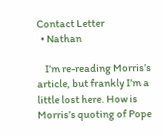Contact Letter
  • Nathan

    I’m re-reading Morris’s article, but frankly I’m a little lost here. How is Morris’s quoting of Pope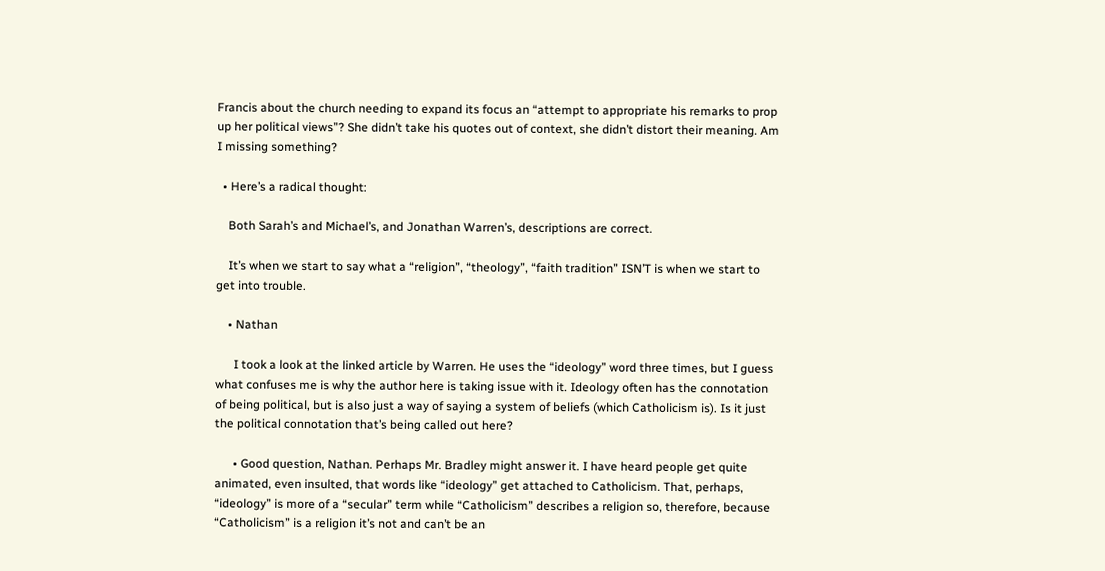Francis about the church needing to expand its focus an “attempt to appropriate his remarks to prop up her political views”? She didn’t take his quotes out of context, she didn’t distort their meaning. Am I missing something?

  • Here’s a radical thought:

    Both Sarah’s and Michael’s, and Jonathan Warren’s, descriptions are correct.

    It’s when we start to say what a “religion”, “theology”, “faith tradition” ISN’T is when we start to get into trouble.

    • Nathan

      I took a look at the linked article by Warren. He uses the “ideology” word three times, but I guess what confuses me is why the author here is taking issue with it. Ideology often has the connotation of being political, but is also just a way of saying a system of beliefs (which Catholicism is). Is it just the political connotation that’s being called out here?

      • Good question, Nathan. Perhaps Mr. Bradley might answer it. I have heard people get quite animated, even insulted, that words like “ideology” get attached to Catholicism. That, perhaps, “ideology” is more of a “secular” term while “Catholicism” describes a religion so, therefore, because “Catholicism” is a religion it’s not and can’t be an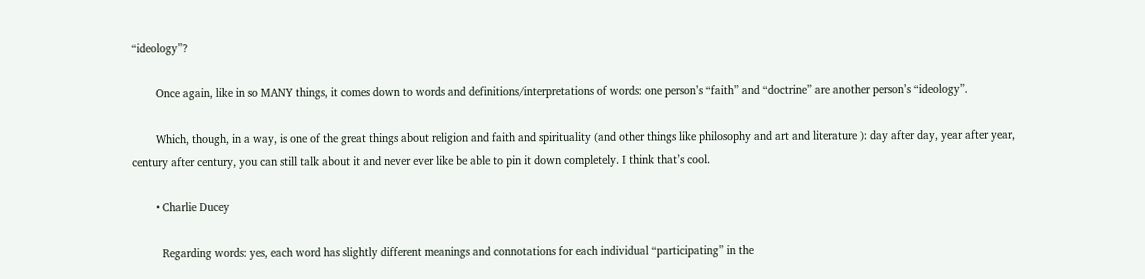“ideology”?

        Once again, like in so MANY things, it comes down to words and definitions/interpretations of words: one person’s “faith” and “doctrine” are another person’s “ideology”.

        Which, though, in a way, is one of the great things about religion and faith and spirituality (and other things like philosophy and art and literature ): day after day, year after year, century after century, you can still talk about it and never ever like be able to pin it down completely. I think that’s cool.

        • Charlie Ducey

          Regarding words: yes, each word has slightly different meanings and connotations for each individual “participating” in the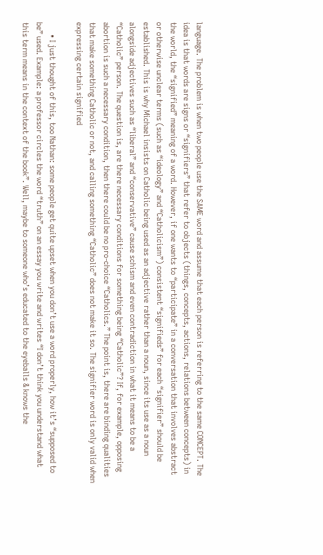language. The problem is when two people use the SAME word and assume that each person is referring to the same CONCEPT. The idea is that words are signs or “signifiers” that refer to objects (things, concepts, actions, relations between concepts) in the world, the “signified” meaning of a word. However, if one wants to “participate” in a conversation that involves abstract or otherwise unclear terms (such as “ideology” and “Catholicism”) consistent “signifieds” for each “signifier” should be established. This is why Michael insists on Catholic being used as an adjective rather than a noun, since its use as a noun alongside adjectives such as “liberal” and “conservative” cause schism and even contradiction in what it means to be a “Catholic” person. The question is, are there necessary conditions for something being “Catholic”? If, for example, opposing abortion is such a necessary condition, then there could be no pro-choice “Catholics.” The point is, there are binding qualities that make something Catholic or not, and calling something “Catholic” does not make it so. The signifier word is only valid when expressing certain signified

      • I just thought of this, too Nathan: some people get quite upset when you don’t use a word properly, how it’s “supposed to be” used. Example: a professor circles the word “truth” on an essay you write and writes “I don’t think you understand what this term means in the context of the book”. Well, maybe to someone who’s educated to the eyeballs & knows the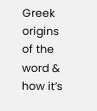Greek origins of the word & how it’s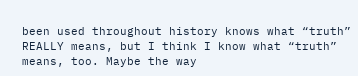been used throughout history knows what “truth” REALLY means, but I think I know what “truth” means, too. Maybe the way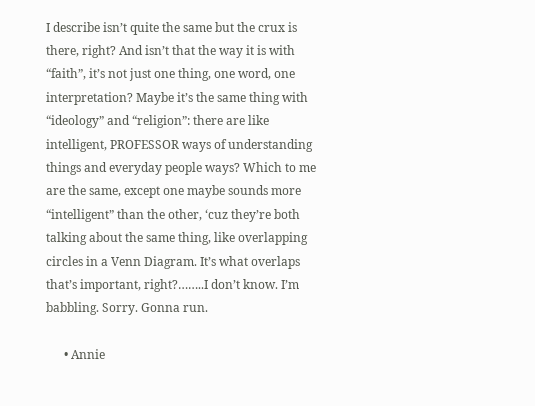I describe isn’t quite the same but the crux is there, right? And isn’t that the way it is with “faith”, it’s not just one thing, one word, one interpretation? Maybe it’s the same thing with “ideology” and “religion”: there are like intelligent, PROFESSOR ways of understanding things and everyday people ways? Which to me are the same, except one maybe sounds more “intelligent” than the other, ‘cuz they’re both talking about the same thing, like overlapping circles in a Venn Diagram. It’s what overlaps that’s important, right?……..I don’t know. I’m babbling. Sorry. Gonna run.

      • Annie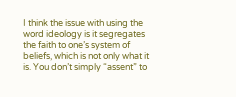I think the issue with using the word ideology is it segregates the faith to one’s system of beliefs, which is not only what it is. You don’t simply “assent” to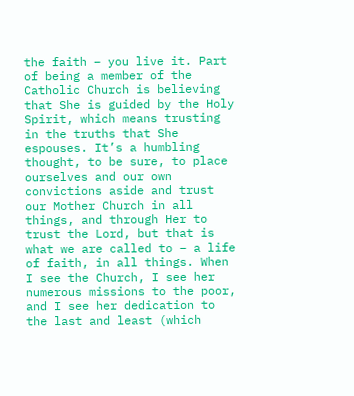the faith – you live it. Part of being a member of the Catholic Church is believing that She is guided by the Holy Spirit, which means trusting in the truths that She espouses. It’s a humbling thought, to be sure, to place ourselves and our own convictions aside and trust our Mother Church in all things, and through Her to trust the Lord, but that is what we are called to – a life of faith, in all things. When I see the Church, I see her numerous missions to the poor, and I see her dedication to the last and least (which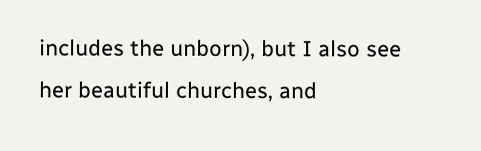includes the unborn), but I also see her beautiful churches, and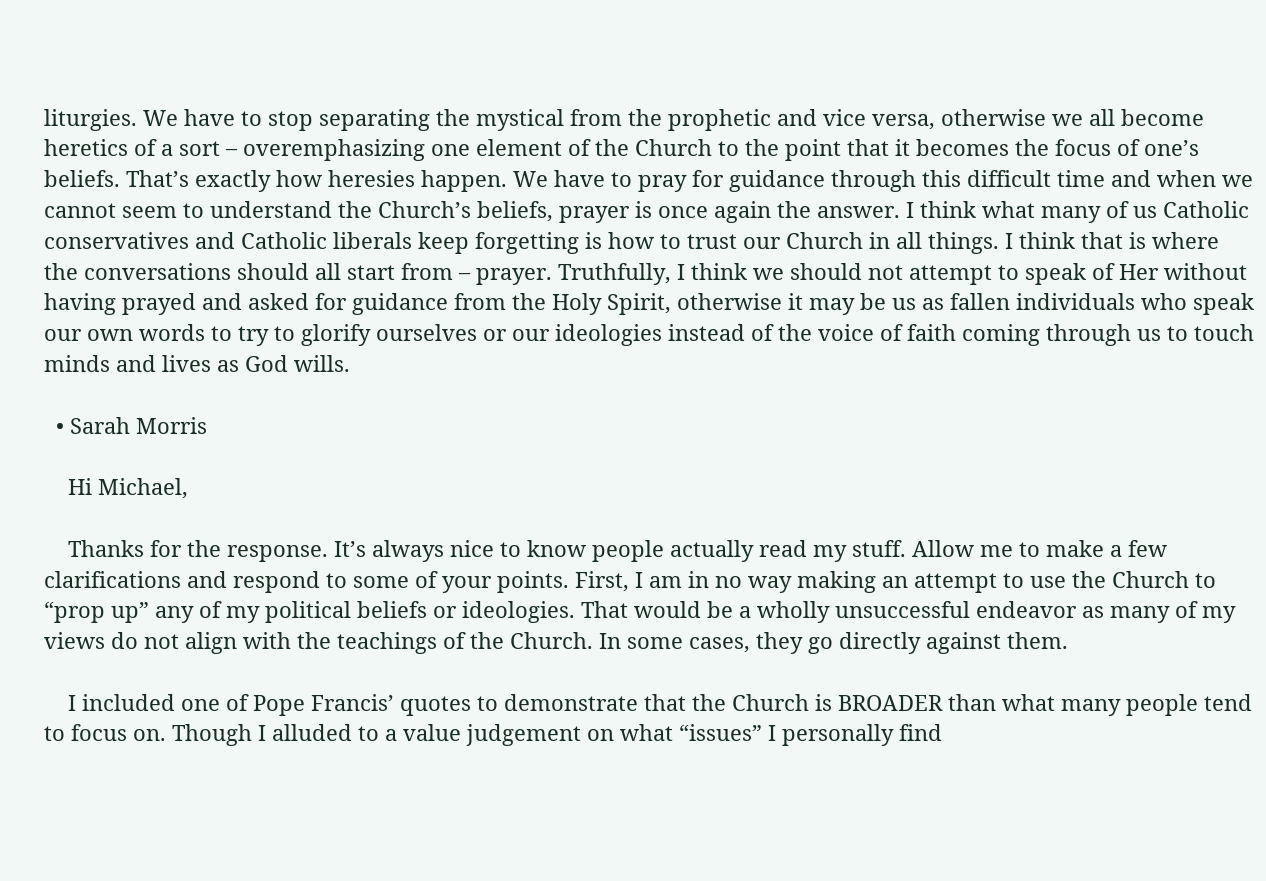liturgies. We have to stop separating the mystical from the prophetic and vice versa, otherwise we all become heretics of a sort – overemphasizing one element of the Church to the point that it becomes the focus of one’s beliefs. That’s exactly how heresies happen. We have to pray for guidance through this difficult time and when we cannot seem to understand the Church’s beliefs, prayer is once again the answer. I think what many of us Catholic conservatives and Catholic liberals keep forgetting is how to trust our Church in all things. I think that is where the conversations should all start from – prayer. Truthfully, I think we should not attempt to speak of Her without having prayed and asked for guidance from the Holy Spirit, otherwise it may be us as fallen individuals who speak our own words to try to glorify ourselves or our ideologies instead of the voice of faith coming through us to touch minds and lives as God wills.

  • Sarah Morris

    Hi Michael,

    Thanks for the response. It’s always nice to know people actually read my stuff. Allow me to make a few clarifications and respond to some of your points. First, I am in no way making an attempt to use the Church to “prop up” any of my political beliefs or ideologies. That would be a wholly unsuccessful endeavor as many of my views do not align with the teachings of the Church. In some cases, they go directly against them.

    I included one of Pope Francis’ quotes to demonstrate that the Church is BROADER than what many people tend to focus on. Though I alluded to a value judgement on what “issues” I personally find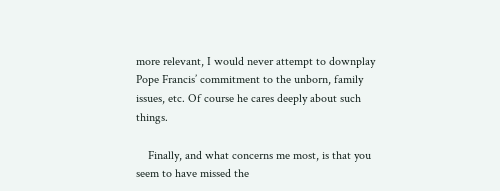more relevant, I would never attempt to downplay Pope Francis’ commitment to the unborn, family issues, etc. Of course he cares deeply about such things.

    Finally, and what concerns me most, is that you seem to have missed the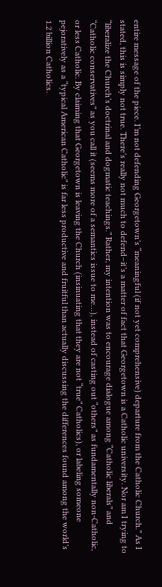entire message of the piece. I’m not defending Georgetown’s “meaningful (if not yet comprehensive) departure from the Catholic Church.” As I stated, this is simply not true. There’s really not much to defend–it’s a matter of fact that Georgetown is a Catholic university. Nor am I trying to “liberalize the Church’s doctrinal and dogmatic teachings.” Rather, my intention was to encourage dialogue among “Catholic liberals” and “Catholic conservatives” as you call it (seems more of a semantics issue to me…), instead of casting out “others” as fundamentally non-Catholic, or less Catholic. By claiming that Georgetown is leaving the Church (insinuating that they are not “true” Catholics), or labeling someone pejoratively as a “typical American Catholic” is far less productive and fruitful than actually discussing the differences found among the world’s 1.2 billion Catholics.